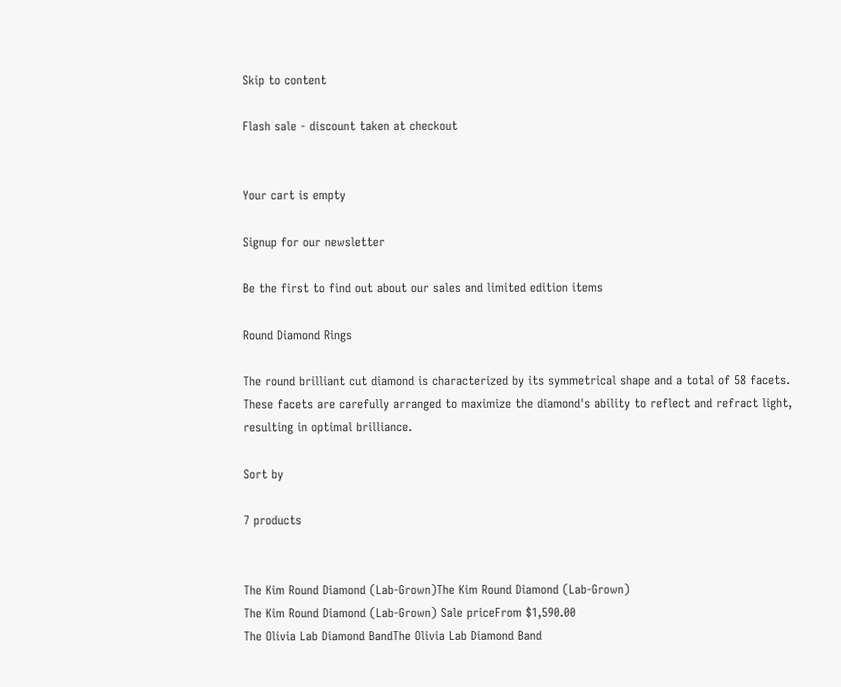Skip to content

Flash sale - discount taken at checkout


Your cart is empty

Signup for our newsletter

Be the first to find out about our sales and limited edition items

Round Diamond Rings

The round brilliant cut diamond is characterized by its symmetrical shape and a total of 58 facets. These facets are carefully arranged to maximize the diamond's ability to reflect and refract light, resulting in optimal brilliance.

Sort by

7 products


The Kim Round Diamond (Lab-Grown)The Kim Round Diamond (Lab-Grown)
The Kim Round Diamond (Lab-Grown) Sale priceFrom $1,590.00
The Olivia Lab Diamond BandThe Olivia Lab Diamond Band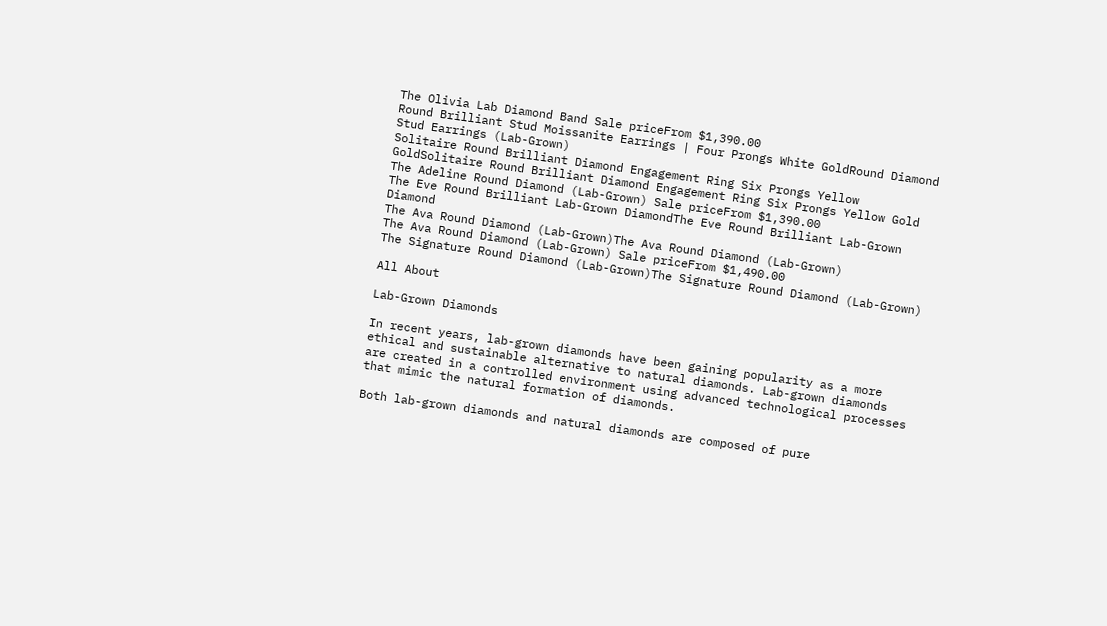The Olivia Lab Diamond Band Sale priceFrom $1,390.00
Round Brilliant Stud Moissanite Earrings | Four Prongs White GoldRound Diamond Stud Earrings (Lab-Grown)
Solitaire Round Brilliant Diamond Engagement Ring Six Prongs Yellow GoldSolitaire Round Brilliant Diamond Engagement Ring Six Prongs Yellow Gold
The Adeline Round Diamond (Lab-Grown) Sale priceFrom $1,390.00
The Eve Round Brilliant Lab-Grown DiamondThe Eve Round Brilliant Lab-Grown Diamond
The Ava Round Diamond (Lab-Grown)The Ava Round Diamond (Lab-Grown)
The Ava Round Diamond (Lab-Grown) Sale priceFrom $1,490.00
The Signature Round Diamond (Lab-Grown)The Signature Round Diamond (Lab-Grown)

All About

Lab-Grown Diamonds

In recent years, lab-grown diamonds have been gaining popularity as a more ethical and sustainable alternative to natural diamonds. Lab-grown diamonds are created in a controlled environment using advanced technological processes that mimic the natural formation of diamonds.

Both lab-grown diamonds and natural diamonds are composed of pure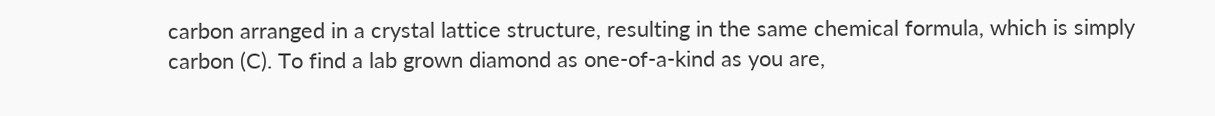carbon arranged in a crystal lattice structure, resulting in the same chemical formula, which is simply carbon (C). To find a lab grown diamond as one-of-a-kind as you are,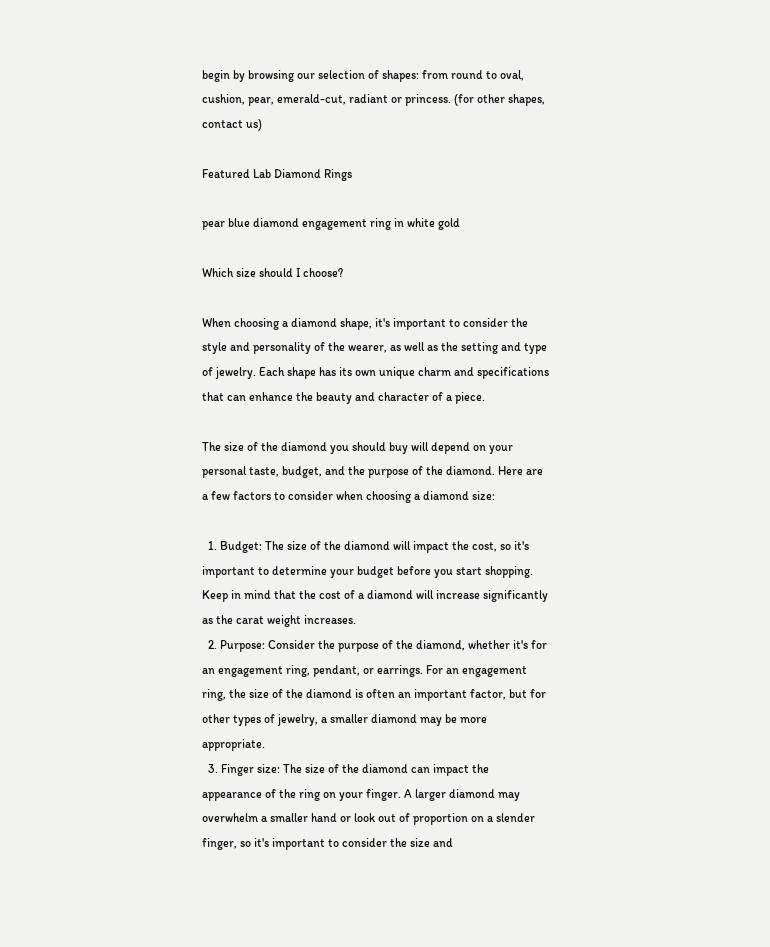begin by browsing our selection of shapes: from round to oval, cushion, pear, emerald-cut, radiant or princess. (for other shapes, contact us)

Featured Lab Diamond Rings

pear blue diamond engagement ring in white gold

Which size should I choose?

When choosing a diamond shape, it's important to consider the style and personality of the wearer, as well as the setting and type of jewelry. Each shape has its own unique charm and specifications that can enhance the beauty and character of a piece.

The size of the diamond you should buy will depend on your personal taste, budget, and the purpose of the diamond. Here are a few factors to consider when choosing a diamond size:

  1. Budget: The size of the diamond will impact the cost, so it's important to determine your budget before you start shopping. Keep in mind that the cost of a diamond will increase significantly as the carat weight increases.
  2. Purpose: Consider the purpose of the diamond, whether it's for an engagement ring, pendant, or earrings. For an engagement ring, the size of the diamond is often an important factor, but for other types of jewelry, a smaller diamond may be more appropriate.
  3. Finger size: The size of the diamond can impact the appearance of the ring on your finger. A larger diamond may overwhelm a smaller hand or look out of proportion on a slender finger, so it's important to consider the size and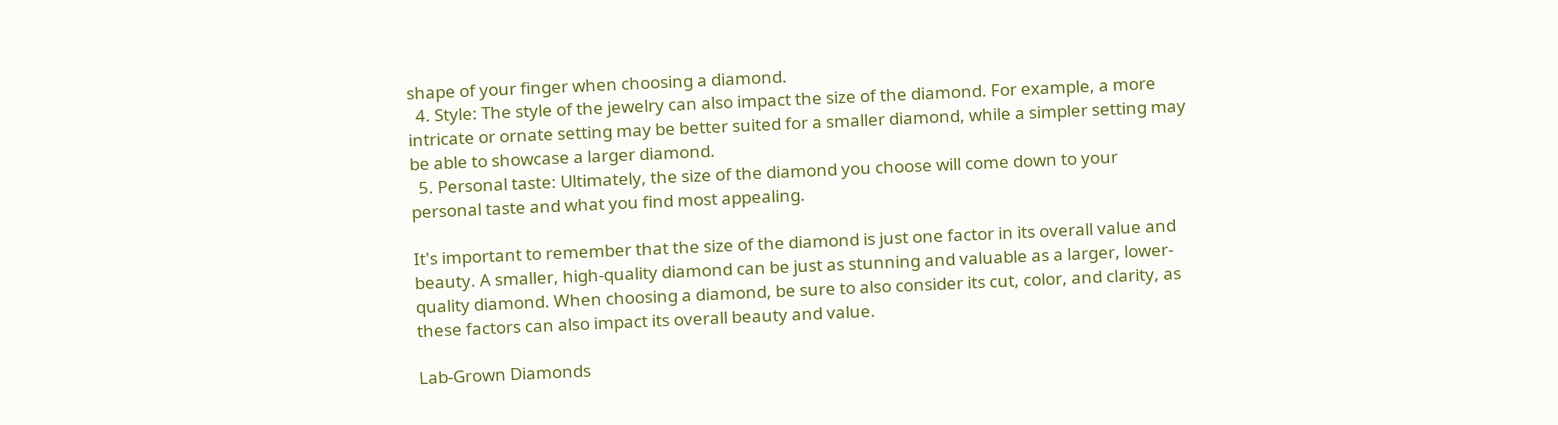shape of your finger when choosing a diamond.
  4. Style: The style of the jewelry can also impact the size of the diamond. For example, a more intricate or ornate setting may be better suited for a smaller diamond, while a simpler setting may be able to showcase a larger diamond.
  5. Personal taste: Ultimately, the size of the diamond you choose will come down to your personal taste and what you find most appealing.

It's important to remember that the size of the diamond is just one factor in its overall value and beauty. A smaller, high-quality diamond can be just as stunning and valuable as a larger, lower-quality diamond. When choosing a diamond, be sure to also consider its cut, color, and clarity, as these factors can also impact its overall beauty and value.

Lab-Grown Diamonds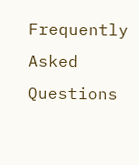Frequently Asked Questions